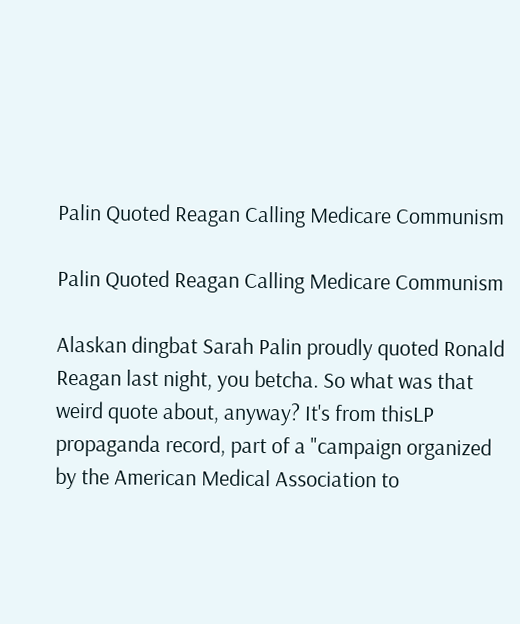Palin Quoted Reagan Calling Medicare Communism

Palin Quoted Reagan Calling Medicare Communism

Alaskan dingbat Sarah Palin proudly quoted Ronald Reagan last night, you betcha. So what was that weird quote about, anyway? It's from thisLP propaganda record, part of a "campaign organized by the American Medical Association to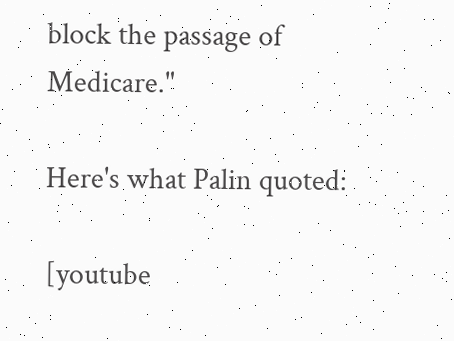block the passage of Medicare."

Here's what Palin quoted:

[youtube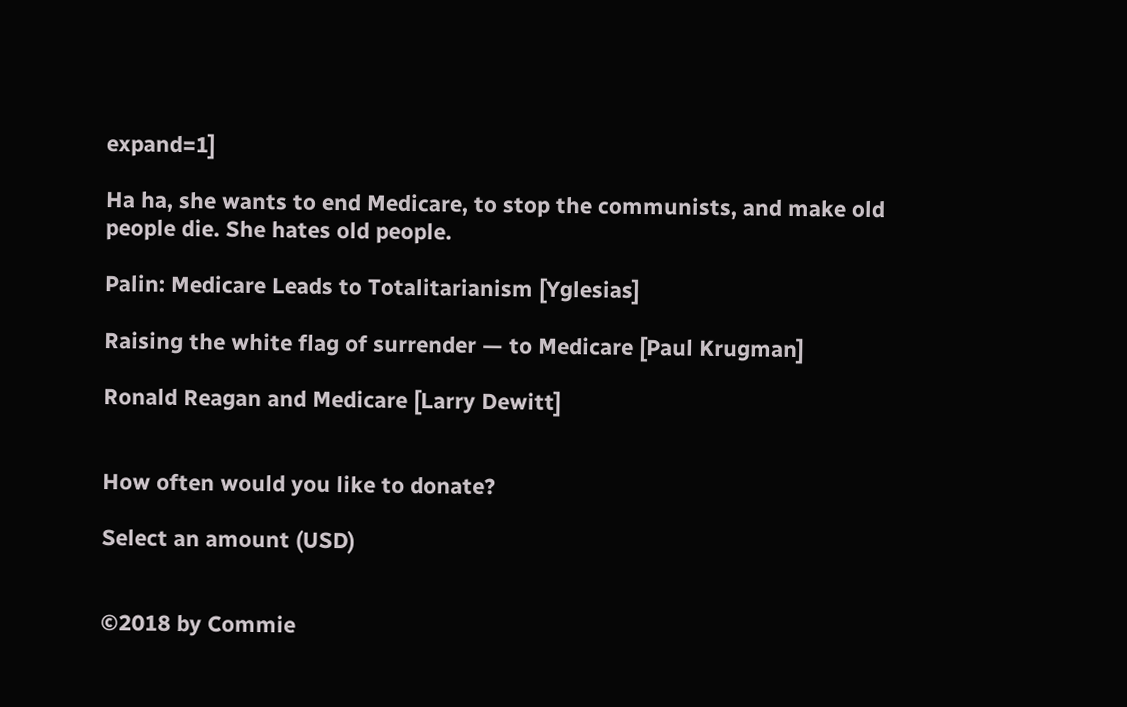expand=1]

Ha ha, she wants to end Medicare, to stop the communists, and make old people die. She hates old people.

Palin: Medicare Leads to Totalitarianism [Yglesias]

Raising the white flag of surrender — to Medicare [Paul Krugman]

Ronald Reagan and Medicare [Larry Dewitt]


How often would you like to donate?

Select an amount (USD)


©2018 by Commie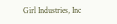Girl Industries, Inc